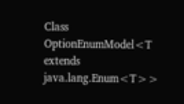Class OptionEnumModel<T extends java.lang.Enum<T>>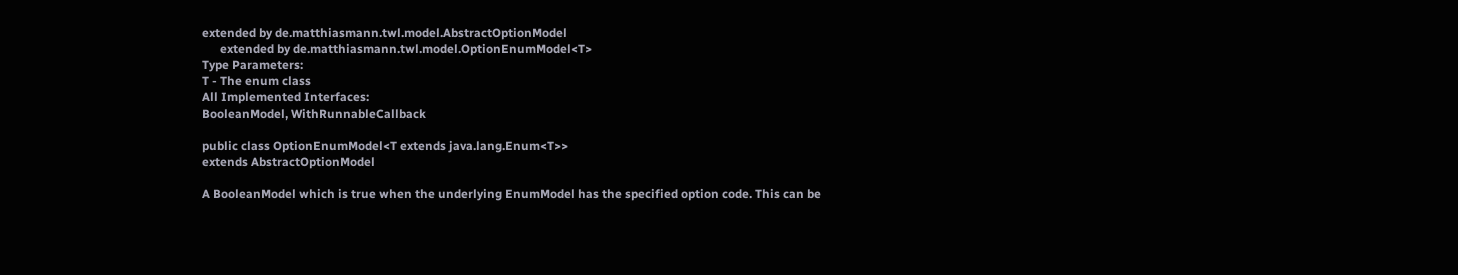extended by de.matthiasmann.twl.model.AbstractOptionModel
      extended by de.matthiasmann.twl.model.OptionEnumModel<T>
Type Parameters:
T - The enum class
All Implemented Interfaces:
BooleanModel, WithRunnableCallback

public class OptionEnumModel<T extends java.lang.Enum<T>>
extends AbstractOptionModel

A BooleanModel which is true when the underlying EnumModel has the specified option code. This can be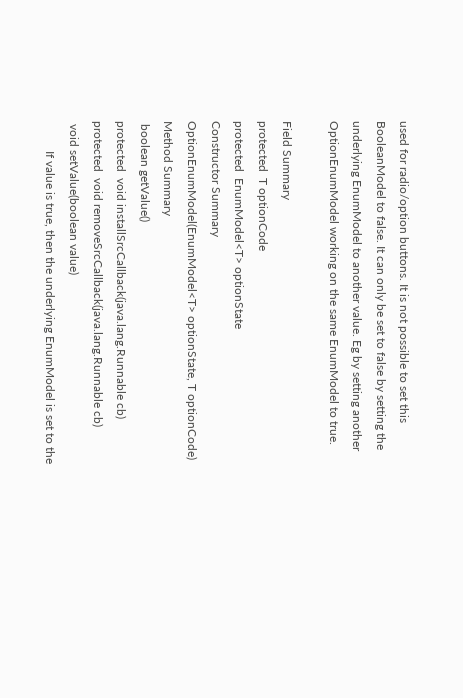used for radio/option buttons. It is not possible to set this BooleanModel to false. It can only be set to false by setting the underlying EnumModel to another value. Eg by setting another OptionEnumModel working on the same EnumModel to true.

Field Summary
protected  T optionCode
protected  EnumModel<T> optionState
Constructor Summary
OptionEnumModel(EnumModel<T> optionState, T optionCode)
Method Summary
 boolean getValue()
protected  void installSrcCallback(java.lang.Runnable cb)
protected  void removeSrcCallback(java.lang.Runnable cb)
 void setValue(boolean value)
          If value is true, then the underlying EnumModel is set to the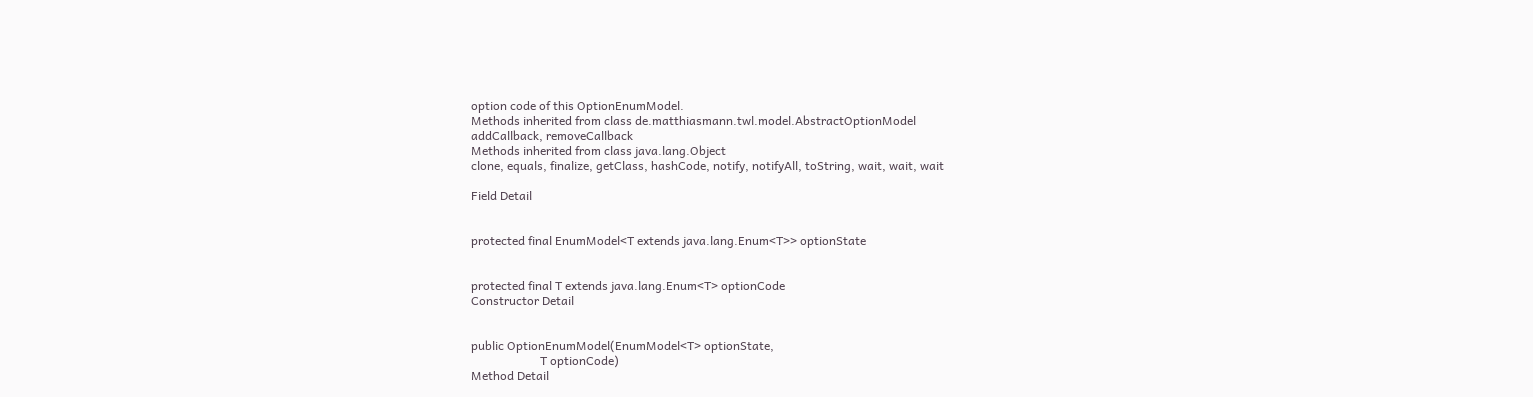option code of this OptionEnumModel.
Methods inherited from class de.matthiasmann.twl.model.AbstractOptionModel
addCallback, removeCallback
Methods inherited from class java.lang.Object
clone, equals, finalize, getClass, hashCode, notify, notifyAll, toString, wait, wait, wait

Field Detail


protected final EnumModel<T extends java.lang.Enum<T>> optionState


protected final T extends java.lang.Enum<T> optionCode
Constructor Detail


public OptionEnumModel(EnumModel<T> optionState,
                       T optionCode)
Method Detail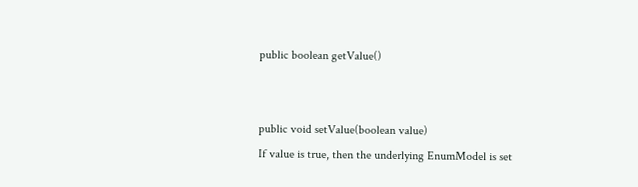public boolean getValue()


public void setValue(boolean value)
If value is true, then the underlying EnumModel is set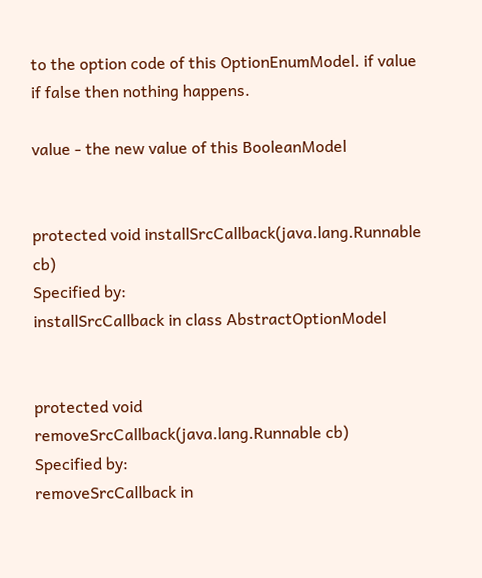to the option code of this OptionEnumModel. if value if false then nothing happens.

value - the new value of this BooleanModel


protected void installSrcCallback(java.lang.Runnable cb)
Specified by:
installSrcCallback in class AbstractOptionModel


protected void removeSrcCallback(java.lang.Runnable cb)
Specified by:
removeSrcCallback in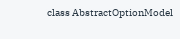class AbstractOptionModel